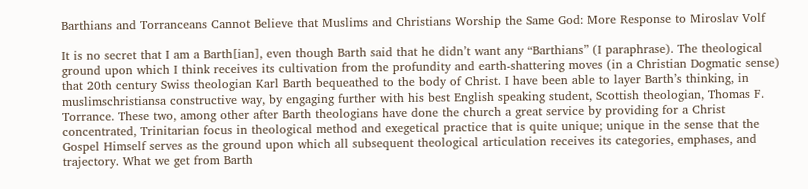Barthians and Torranceans Cannot Believe that Muslims and Christians Worship the Same God: More Response to Miroslav Volf

It is no secret that I am a Barth[ian], even though Barth said that he didn’t want any “Barthians” (I paraphrase). The theological ground upon which I think receives its cultivation from the profundity and earth-shattering moves (in a Christian Dogmatic sense) that 20th century Swiss theologian Karl Barth bequeathed to the body of Christ. I have been able to layer Barth’s thinking, in muslimschristiansa constructive way, by engaging further with his best English speaking student, Scottish theologian, Thomas F. Torrance. These two, among other after Barth theologians have done the church a great service by providing for a Christ concentrated, Trinitarian focus in theological method and exegetical practice that is quite unique; unique in the sense that the Gospel Himself serves as the ground upon which all subsequent theological articulation receives its categories, emphases, and trajectory. What we get from Barth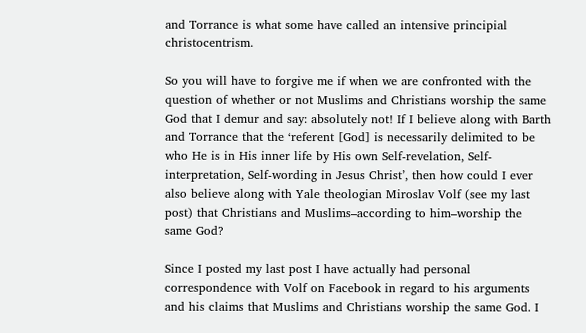and Torrance is what some have called an intensive principial christocentrism.

So you will have to forgive me if when we are confronted with the question of whether or not Muslims and Christians worship the same God that I demur and say: absolutely not! If I believe along with Barth and Torrance that the ‘referent [God] is necessarily delimited to be who He is in His inner life by His own Self-revelation, Self-interpretation, Self-wording in Jesus Christ’, then how could I ever also believe along with Yale theologian Miroslav Volf (see my last post) that Christians and Muslims–according to him–worship the same God?

Since I posted my last post I have actually had personal correspondence with Volf on Facebook in regard to his arguments and his claims that Muslims and Christians worship the same God. I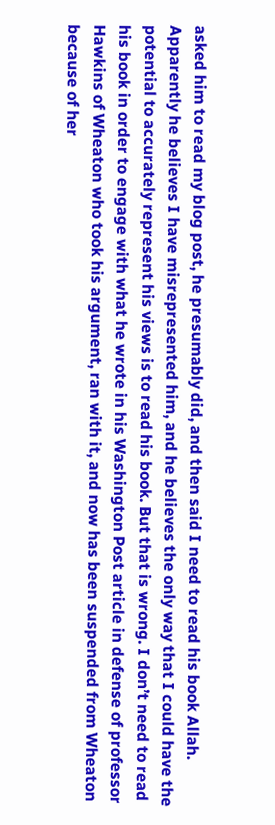asked him to read my blog post, he presumably did, and then said I need to read his book Allah. Apparently he believes I have misrepresented him, and he believes the only way that I could have the potential to accurately represent his views is to read his book. But that is wrong. I don’t need to read his book in order to engage with what he wrote in his Washington Post article in defense of professor Hawkins of Wheaton who took his argument, ran with it, and now has been suspended from Wheaton because of her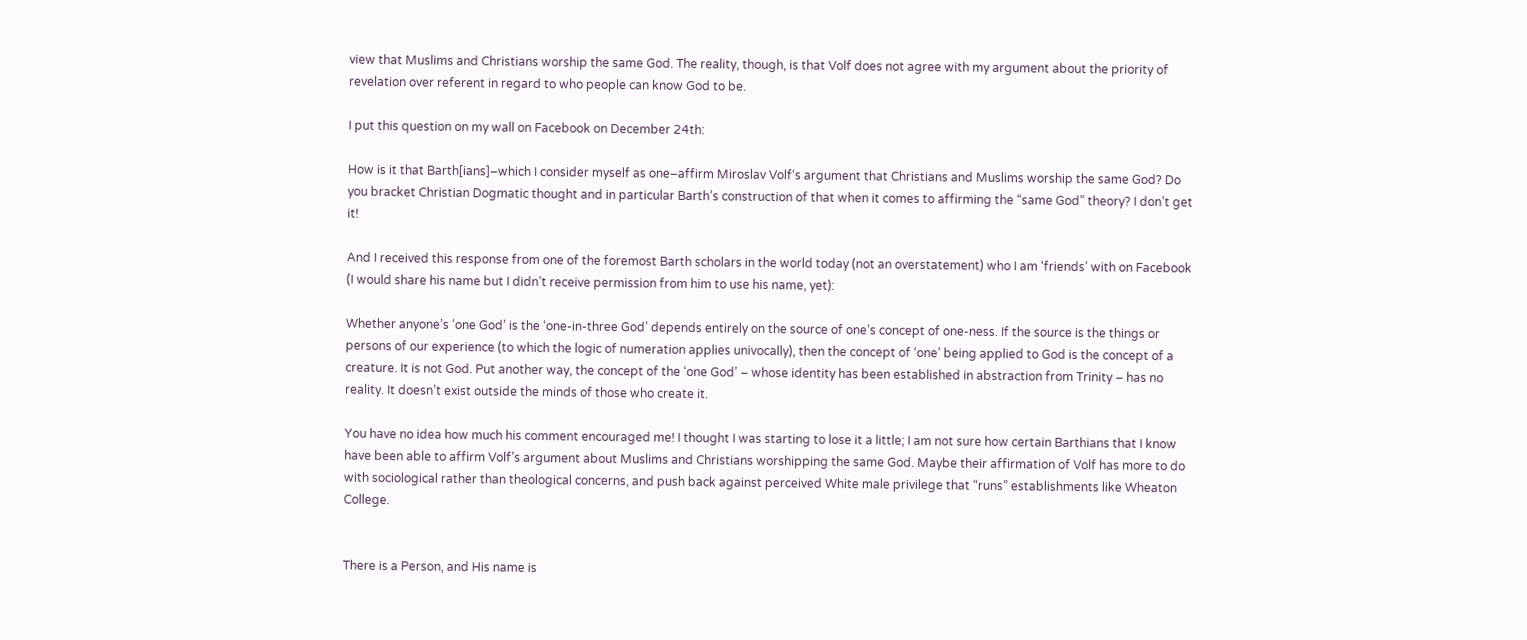view that Muslims and Christians worship the same God. The reality, though, is that Volf does not agree with my argument about the priority of revelation over referent in regard to who people can know God to be.

I put this question on my wall on Facebook on December 24th:

How is it that Barth[ians]–which I consider myself as one–affirm Miroslav Volf‘s argument that Christians and Muslims worship the same God? Do you bracket Christian Dogmatic thought and in particular Barth’s construction of that when it comes to affirming the “same God” theory? I don’t get it!

And I received this response from one of the foremost Barth scholars in the world today (not an overstatement) who I am ‘friends’ with on Facebook (I would share his name but I didn’t receive permission from him to use his name, yet):

Whether anyone’s ‘one God’ is the ‘one-in-three God’ depends entirely on the source of one’s concept of one-ness. If the source is the things or persons of our experience (to which the logic of numeration applies univocally), then the concept of ‘one’ being applied to God is the concept of a creature. It is not God. Put another way, the concept of the ‘one God’ – whose identity has been established in abstraction from Trinity – has no reality. It doesn’t exist outside the minds of those who create it.

You have no idea how much his comment encouraged me! I thought I was starting to lose it a little; I am not sure how certain Barthians that I know have been able to affirm Volf’s argument about Muslims and Christians worshipping the same God. Maybe their affirmation of Volf has more to do with sociological rather than theological concerns, and push back against perceived White male privilege that “runs” establishments like Wheaton College.


There is a Person, and His name is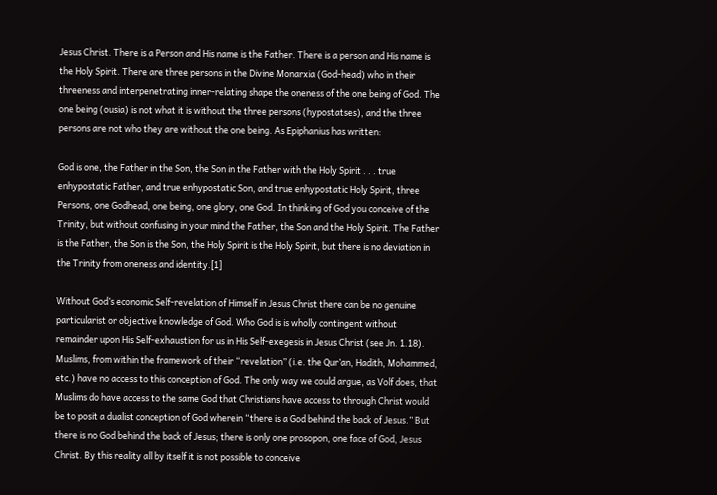Jesus Christ. There is a Person and His name is the Father. There is a person and His name is the Holy Spirit. There are three persons in the Divine Monarxia (God-head) who in their threeness and interpenetrating inner-relating shape the oneness of the one being of God. The one being (ousia) is not what it is without the three persons (hypostatses), and the three persons are not who they are without the one being. As Epiphanius has written:

God is one, the Father in the Son, the Son in the Father with the Holy Spirit . . . true enhypostatic Father, and true enhypostatic Son, and true enhypostatic Holy Spirit, three Persons, one Godhead, one being, one glory, one God. In thinking of God you conceive of the Trinity, but without confusing in your mind the Father, the Son and the Holy Spirit. The Father is the Father, the Son is the Son, the Holy Spirit is the Holy Spirit, but there is no deviation in the Trinity from oneness and identity.[1]

Without God’s economic Self-revelation of Himself in Jesus Christ there can be no genuine particularist or objective knowledge of God. Who God is is wholly contingent without remainder upon His Self-exhaustion for us in His Self-exegesis in Jesus Christ (see Jn. 1.18). Muslims, from within the framework of their “revelation” (i.e. the Qur’an, Hadith, Mohammed, etc.) have no access to this conception of God. The only way we could argue, as Volf does, that Muslims do have access to the same God that Christians have access to through Christ would be to posit a dualist conception of God wherein “there is a God behind the back of Jesus.” But there is no God behind the back of Jesus; there is only one prosopon, one face of God, Jesus Christ. By this reality all by itself it is not possible to conceive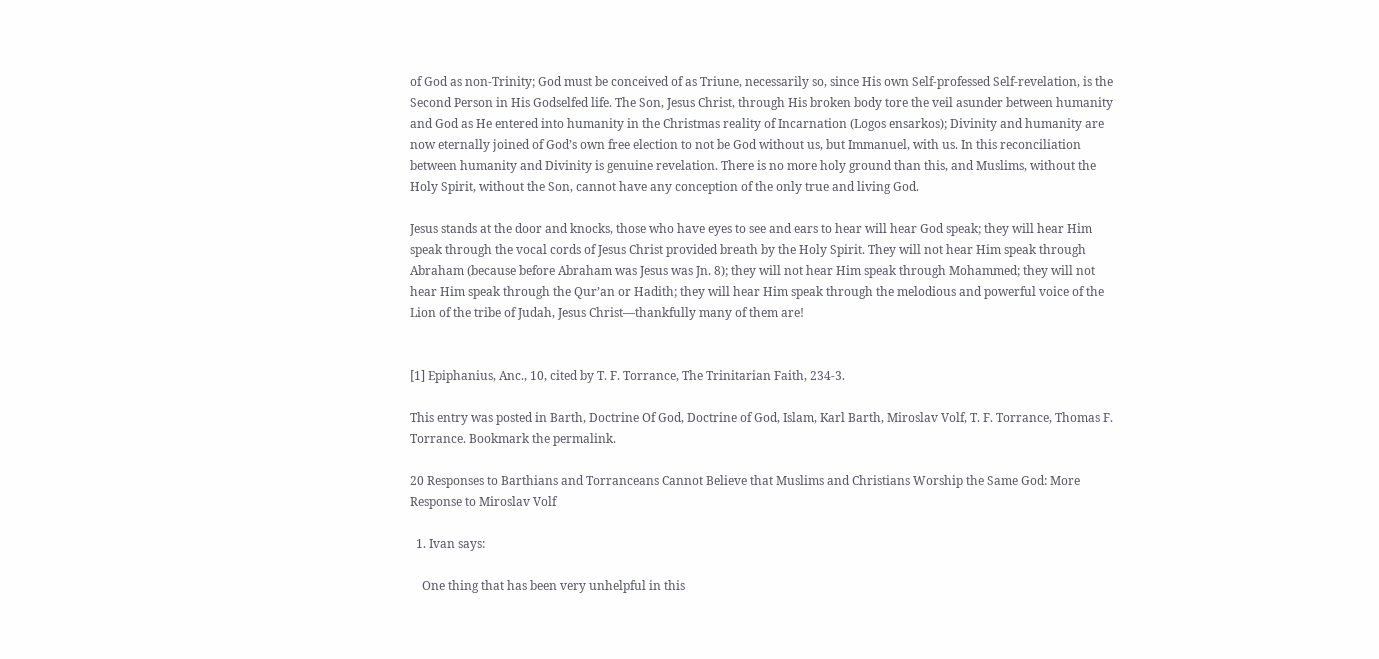of God as non-Trinity; God must be conceived of as Triune, necessarily so, since His own Self-professed Self-revelation, is the Second Person in His Godselfed life. The Son, Jesus Christ, through His broken body tore the veil asunder between humanity and God as He entered into humanity in the Christmas reality of Incarnation (Logos ensarkos); Divinity and humanity are now eternally joined of God’s own free election to not be God without us, but Immanuel, with us. In this reconciliation between humanity and Divinity is genuine revelation. There is no more holy ground than this, and Muslims, without the Holy Spirit, without the Son, cannot have any conception of the only true and living God.

Jesus stands at the door and knocks, those who have eyes to see and ears to hear will hear God speak; they will hear Him speak through the vocal cords of Jesus Christ provided breath by the Holy Spirit. They will not hear Him speak through Abraham (because before Abraham was Jesus was Jn. 8); they will not hear Him speak through Mohammed; they will not hear Him speak through the Qur’an or Hadith; they will hear Him speak through the melodious and powerful voice of the Lion of the tribe of Judah, Jesus Christ—thankfully many of them are!


[1] Epiphanius, Anc., 10, cited by T. F. Torrance, The Trinitarian Faith, 234-3.

This entry was posted in Barth, Doctrine Of God, Doctrine of God, Islam, Karl Barth, Miroslav Volf, T. F. Torrance, Thomas F. Torrance. Bookmark the permalink.

20 Responses to Barthians and Torranceans Cannot Believe that Muslims and Christians Worship the Same God: More Response to Miroslav Volf

  1. Ivan says:

    One thing that has been very unhelpful in this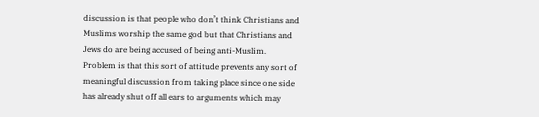discussion is that people who don’t think Christians and Muslims worship the same god but that Christians and Jews do are being accused of being anti-Muslim. Problem is that this sort of attitude prevents any sort of meaningful discussion from taking place since one side has already shut off all ears to arguments which may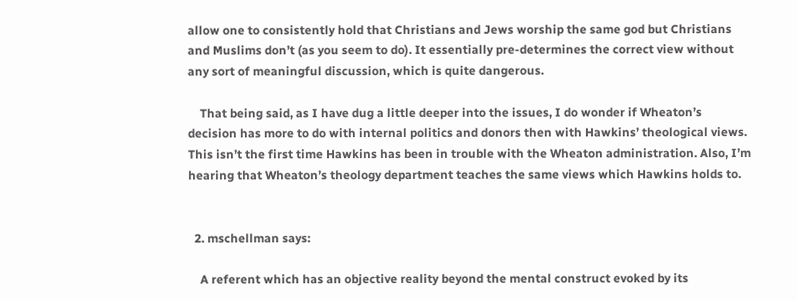allow one to consistently hold that Christians and Jews worship the same god but Christians and Muslims don’t (as you seem to do). It essentially pre-determines the correct view without any sort of meaningful discussion, which is quite dangerous.

    That being said, as I have dug a little deeper into the issues, I do wonder if Wheaton’s decision has more to do with internal politics and donors then with Hawkins’ theological views. This isn’t the first time Hawkins has been in trouble with the Wheaton administration. Also, I’m hearing that Wheaton’s theology department teaches the same views which Hawkins holds to.


  2. mschellman says:

    A referent which has an objective reality beyond the mental construct evoked by its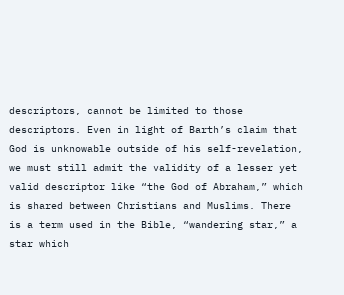descriptors, cannot be limited to those descriptors. Even in light of Barth’s claim that God is unknowable outside of his self-revelation, we must still admit the validity of a lesser yet valid descriptor like “the God of Abraham,” which is shared between Christians and Muslims. There is a term used in the Bible, “wandering star,” a star which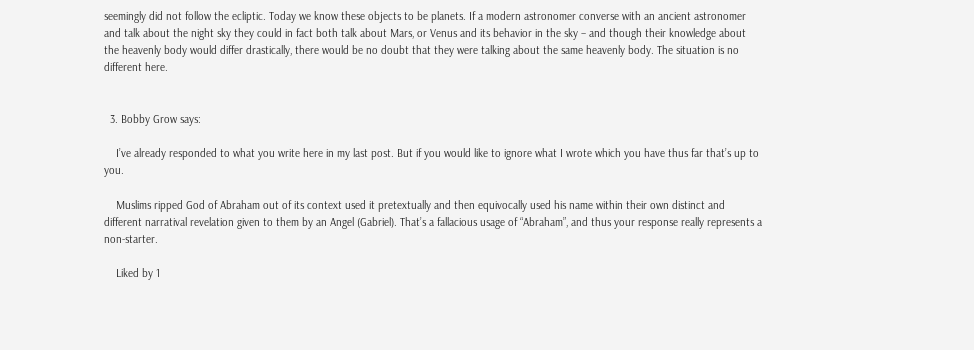seemingly did not follow the ecliptic. Today we know these objects to be planets. If a modern astronomer converse with an ancient astronomer and talk about the night sky they could in fact both talk about Mars, or Venus and its behavior in the sky – and though their knowledge about the heavenly body would differ drastically, there would be no doubt that they were talking about the same heavenly body. The situation is no different here.


  3. Bobby Grow says:

    I’ve already responded to what you write here in my last post. But if you would like to ignore what I wrote which you have thus far that’s up to you.

    Muslims ripped God of Abraham out of its context used it pretextually and then equivocally used his name within their own distinct and different narratival revelation given to them by an Angel (Gabriel). That’s a fallacious usage of “Abraham”, and thus your response really represents a non-starter.

    Liked by 1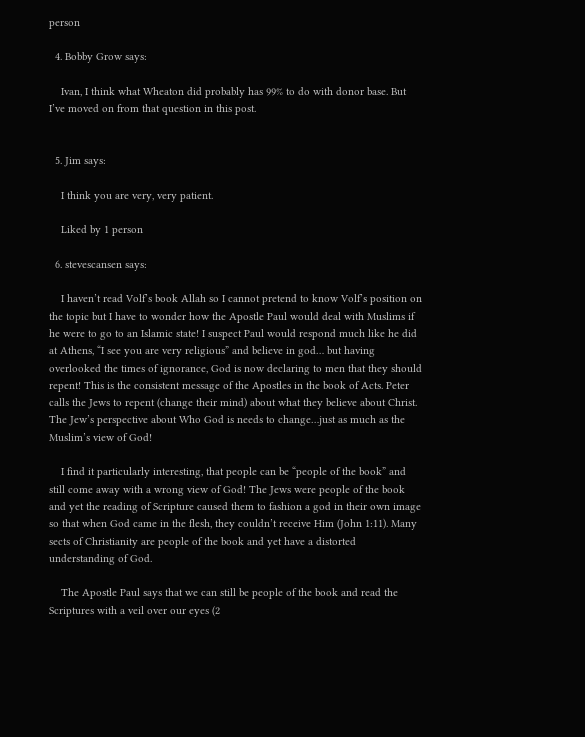person

  4. Bobby Grow says:

    Ivan, I think what Wheaton did probably has 99% to do with donor base. But I’ve moved on from that question in this post.


  5. Jim says:

    I think you are very, very patient.

    Liked by 1 person

  6. stevescansen says:

    I haven’t read Volf’s book Allah so I cannot pretend to know Volf’s position on the topic but I have to wonder how the Apostle Paul would deal with Muslims if he were to go to an Islamic state! I suspect Paul would respond much like he did at Athens, “I see you are very religious” and believe in god… but having overlooked the times of ignorance, God is now declaring to men that they should repent! This is the consistent message of the Apostles in the book of Acts. Peter calls the Jews to repent (change their mind) about what they believe about Christ. The Jew’s perspective about Who God is needs to change…just as much as the Muslim’s view of God!

    I find it particularly interesting, that people can be “people of the book” and still come away with a wrong view of God! The Jews were people of the book and yet the reading of Scripture caused them to fashion a god in their own image so that when God came in the flesh, they couldn’t receive Him (John 1:11). Many sects of Christianity are people of the book and yet have a distorted understanding of God.

    The Apostle Paul says that we can still be people of the book and read the Scriptures with a veil over our eyes (2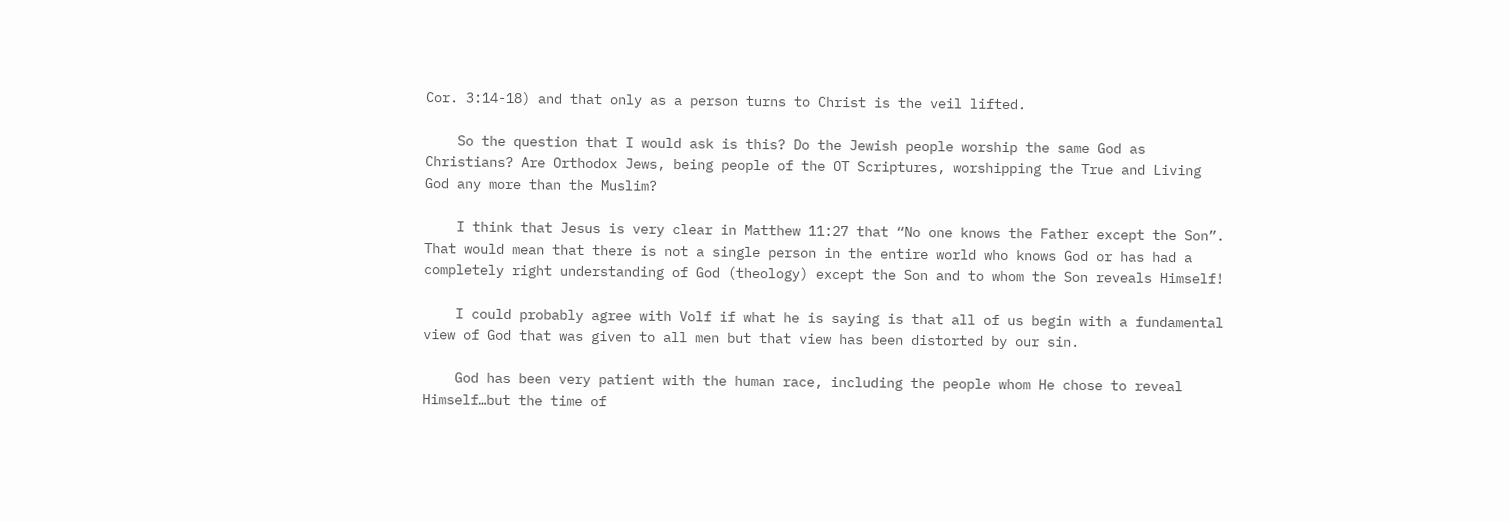Cor. 3:14-18) and that only as a person turns to Christ is the veil lifted.

    So the question that I would ask is this? Do the Jewish people worship the same God as Christians? Are Orthodox Jews, being people of the OT Scriptures, worshipping the True and Living God any more than the Muslim?

    I think that Jesus is very clear in Matthew 11:27 that “No one knows the Father except the Son”. That would mean that there is not a single person in the entire world who knows God or has had a completely right understanding of God (theology) except the Son and to whom the Son reveals Himself!

    I could probably agree with Volf if what he is saying is that all of us begin with a fundamental view of God that was given to all men but that view has been distorted by our sin.

    God has been very patient with the human race, including the people whom He chose to reveal Himself…but the time of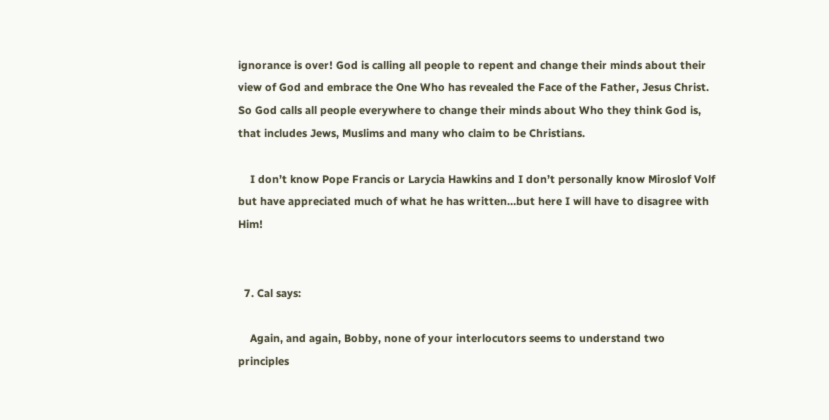ignorance is over! God is calling all people to repent and change their minds about their view of God and embrace the One Who has revealed the Face of the Father, Jesus Christ. So God calls all people everywhere to change their minds about Who they think God is, that includes Jews, Muslims and many who claim to be Christians.

    I don’t know Pope Francis or Larycia Hawkins and I don’t personally know Miroslof Volf but have appreciated much of what he has written…but here I will have to disagree with Him!


  7. Cal says:

    Again, and again, Bobby, none of your interlocutors seems to understand two principles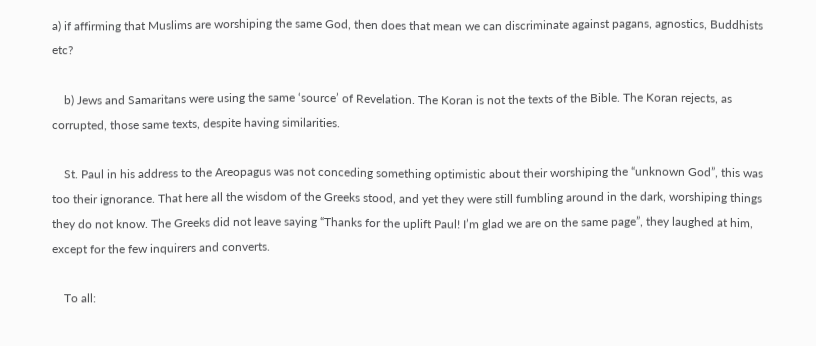a) if affirming that Muslims are worshiping the same God, then does that mean we can discriminate against pagans, agnostics, Buddhists etc?

    b) Jews and Samaritans were using the same ‘source’ of Revelation. The Koran is not the texts of the Bible. The Koran rejects, as corrupted, those same texts, despite having similarities.

    St. Paul in his address to the Areopagus was not conceding something optimistic about their worshiping the “unknown God”, this was too their ignorance. That here all the wisdom of the Greeks stood, and yet they were still fumbling around in the dark, worshiping things they do not know. The Greeks did not leave saying “Thanks for the uplift Paul! I’m glad we are on the same page”, they laughed at him, except for the few inquirers and converts.

    To all: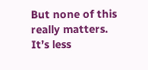But none of this really matters. It’s less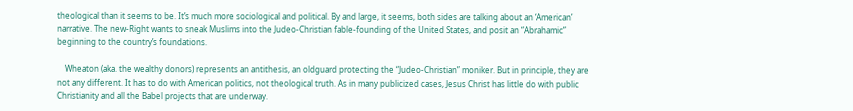theological than it seems to be. It’s much more sociological and political. By and large, it seems, both sides are talking about an ‘American’ narrative. The new-Right wants to sneak Muslims into the Judeo-Christian fable-founding of the United States, and posit an “Abrahamic” beginning to the country’s foundations.

    Wheaton (aka. the wealthy donors) represents an antithesis, an oldguard protecting the “Judeo-Christian” moniker. But in principle, they are not any different. It has to do with American politics, not theological truth. As in many publicized cases, Jesus Christ has little do with public Christianity and all the Babel projects that are underway.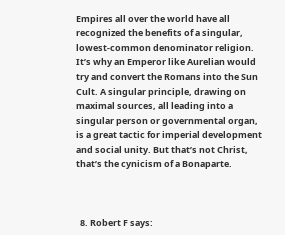Empires all over the world have all recognized the benefits of a singular, lowest-common denominator religion. It’s why an Emperor like Aurelian would try and convert the Romans into the Sun Cult. A singular principle, drawing on maximal sources, all leading into a singular person or governmental organ, is a great tactic for imperial development and social unity. But that’s not Christ, that’s the cynicism of a Bonaparte.



  8. Robert F says: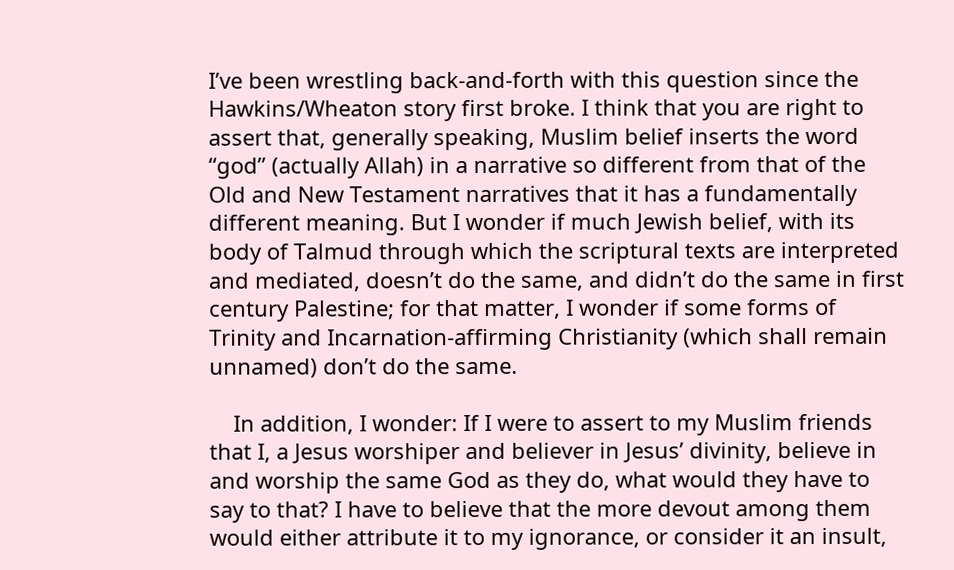I’ve been wrestling back-and-forth with this question since the Hawkins/Wheaton story first broke. I think that you are right to assert that, generally speaking, Muslim belief inserts the word “god” (actually Allah) in a narrative so different from that of the Old and New Testament narratives that it has a fundamentally different meaning. But I wonder if much Jewish belief, with its body of Talmud through which the scriptural texts are interpreted and mediated, doesn’t do the same, and didn’t do the same in first century Palestine; for that matter, I wonder if some forms of Trinity and Incarnation-affirming Christianity (which shall remain unnamed) don’t do the same.

    In addition, I wonder: If I were to assert to my Muslim friends that I, a Jesus worshiper and believer in Jesus’ divinity, believe in and worship the same God as they do, what would they have to say to that? I have to believe that the more devout among them would either attribute it to my ignorance, or consider it an insult,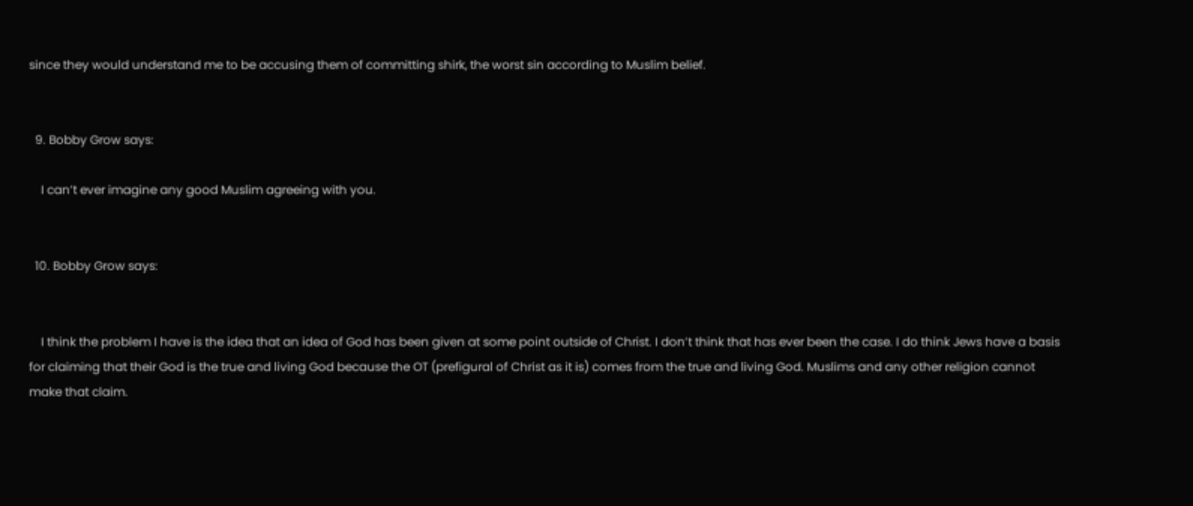since they would understand me to be accusing them of committing shirk, the worst sin according to Muslim belief.


  9. Bobby Grow says:

    I can’t ever imagine any good Muslim agreeing with you.


  10. Bobby Grow says:


    I think the problem I have is the idea that an idea of God has been given at some point outside of Christ. I don’t think that has ever been the case. I do think Jews have a basis for claiming that their God is the true and living God because the OT (prefigural of Christ as it is) comes from the true and living God. Muslims and any other religion cannot make that claim.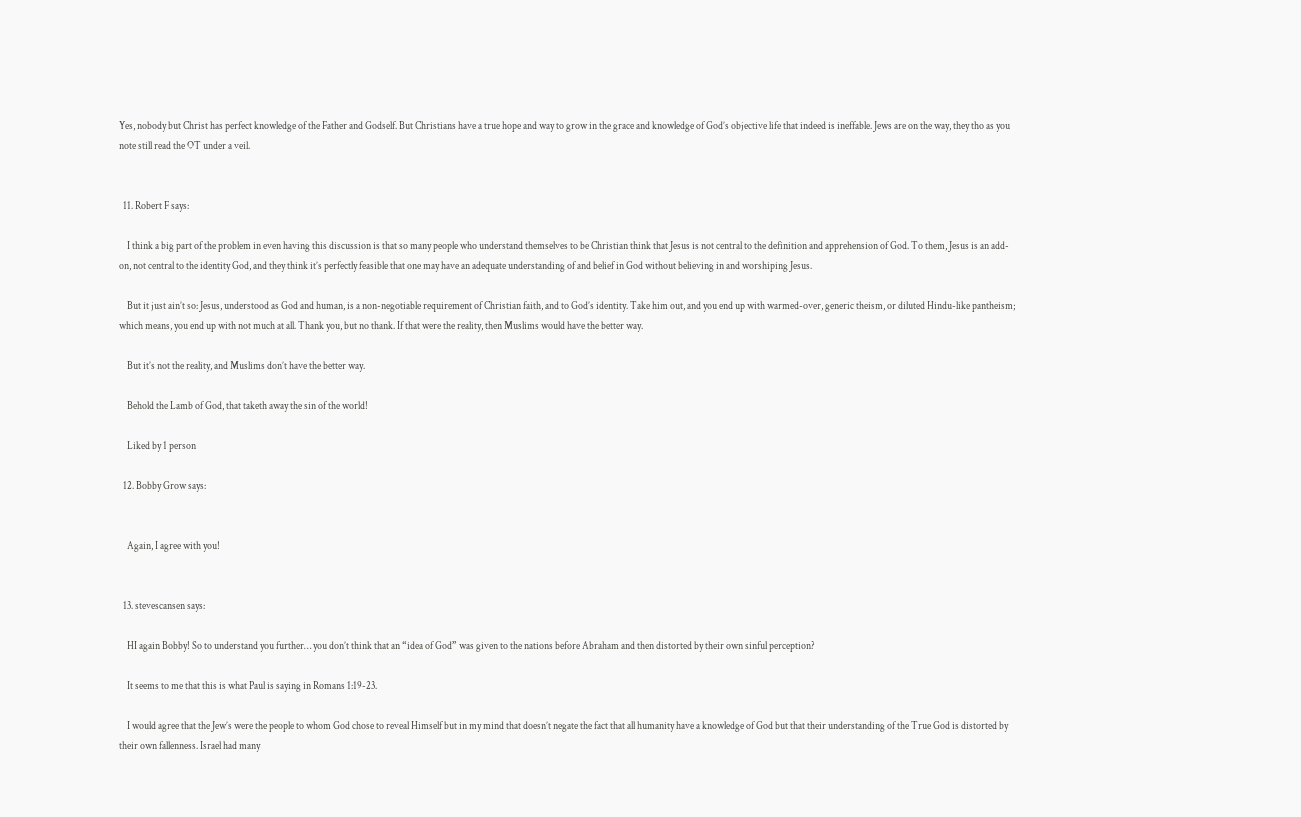Yes, nobody but Christ has perfect knowledge of the Father and Godself. But Christians have a true hope and way to grow in the grace and knowledge of God’s objective life that indeed is ineffable. Jews are on the way, they tho as you note still read the OT under a veil.


  11. Robert F says:

    I think a big part of the problem in even having this discussion is that so many people who understand themselves to be Christian think that Jesus is not central to the definition and apprehension of God. To them, Jesus is an add-on, not central to the identity God, and they think it’s perfectly feasible that one may have an adequate understanding of and belief in God without believing in and worshiping Jesus.

    But it just ain’t so: Jesus, understood as God and human, is a non-negotiable requirement of Christian faith, and to God’s identity. Take him out, and you end up with warmed-over, generic theism, or diluted Hindu-like pantheism; which means, you end up with not much at all. Thank you, but no thank. If that were the reality, then Muslims would have the better way.

    But it’s not the reality, and Muslims don’t have the better way.

    Behold the Lamb of God, that taketh away the sin of the world!

    Liked by 1 person

  12. Bobby Grow says:


    Again, I agree with you!


  13. stevescansen says:

    HI again Bobby! So to understand you further… you don’t think that an “idea of God” was given to the nations before Abraham and then distorted by their own sinful perception?

    It seems to me that this is what Paul is saying in Romans 1:19-23.

    I would agree that the Jew’s were the people to whom God chose to reveal Himself but in my mind that doesn’t negate the fact that all humanity have a knowledge of God but that their understanding of the True God is distorted by their own fallenness. Israel had many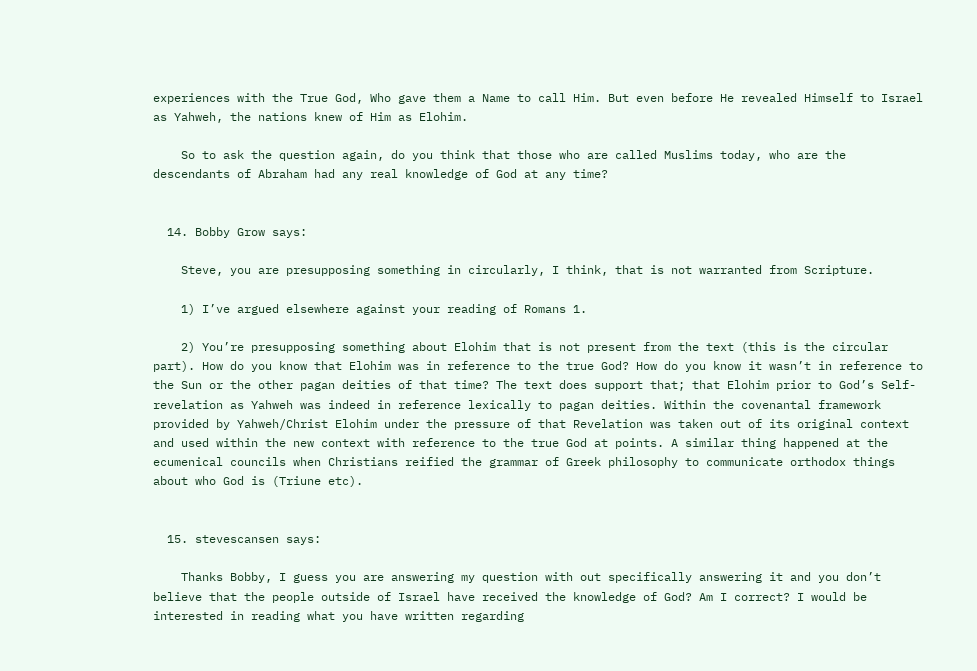experiences with the True God, Who gave them a Name to call Him. But even before He revealed Himself to Israel as Yahweh, the nations knew of Him as Elohim.

    So to ask the question again, do you think that those who are called Muslims today, who are the descendants of Abraham had any real knowledge of God at any time?


  14. Bobby Grow says:

    Steve, you are presupposing something in circularly, I think, that is not warranted from Scripture.

    1) I’ve argued elsewhere against your reading of Romans 1.

    2) You’re presupposing something about Elohim that is not present from the text (this is the circular part). How do you know that Elohim was in reference to the true God? How do you know it wasn’t in reference to the Sun or the other pagan deities of that time? The text does support that; that Elohim prior to God’s Self-revelation as Yahweh was indeed in reference lexically to pagan deities. Within the covenantal framework provided by Yahweh/Christ Elohim under the pressure of that Revelation was taken out of its original context and used within the new context with reference to the true God at points. A similar thing happened at the ecumenical councils when Christians reified the grammar of Greek philosophy to communicate orthodox things about who God is (Triune etc).


  15. stevescansen says:

    Thanks Bobby, I guess you are answering my question with out specifically answering it and you don’t believe that the people outside of Israel have received the knowledge of God? Am I correct? I would be interested in reading what you have written regarding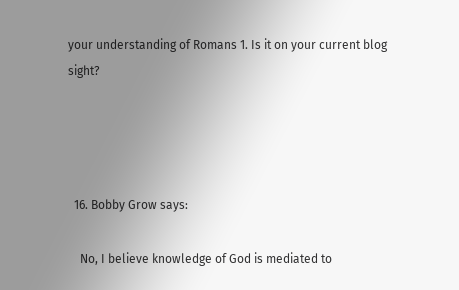your understanding of Romans 1. Is it on your current blog sight?




  16. Bobby Grow says:

    No, I believe knowledge of God is mediated to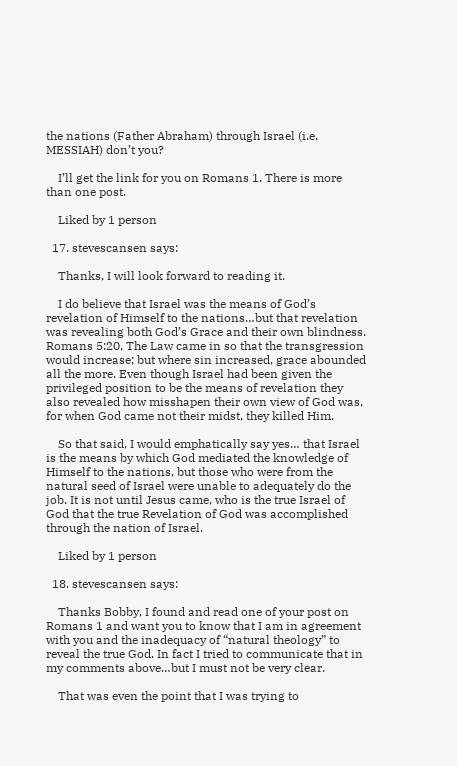the nations (Father Abraham) through Israel (i.e. MESSIAH) don’t you?

    I’ll get the link for you on Romans 1. There is more than one post.

    Liked by 1 person

  17. stevescansen says:

    Thanks, I will look forward to reading it.

    I do believe that Israel was the means of God’s revelation of Himself to the nations…but that revelation was revealing both God’s Grace and their own blindness. Romans 5:20, The Law came in so that the transgression would increase; but where sin increased, grace abounded all the more. Even though Israel had been given the privileged position to be the means of revelation they also revealed how misshapen their own view of God was, for when God came not their midst, they killed Him.

    So that said, I would emphatically say yes… that Israel is the means by which God mediated the knowledge of Himself to the nations, but those who were from the natural seed of Israel were unable to adequately do the job. It is not until Jesus came, who is the true Israel of God that the true Revelation of God was accomplished through the nation of Israel.

    Liked by 1 person

  18. stevescansen says:

    Thanks Bobby, I found and read one of your post on Romans 1 and want you to know that I am in agreement with you and the inadequacy of “natural theology” to reveal the true God. In fact I tried to communicate that in my comments above…but I must not be very clear.

    That was even the point that I was trying to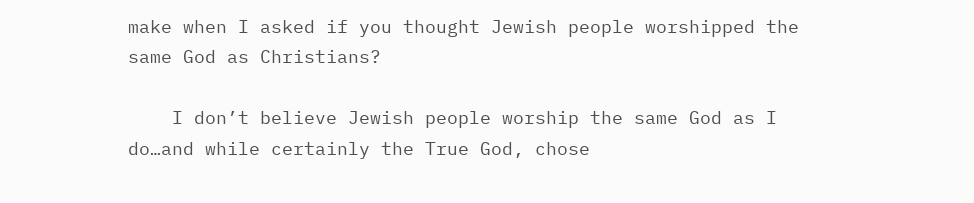make when I asked if you thought Jewish people worshipped the same God as Christians?

    I don’t believe Jewish people worship the same God as I do…and while certainly the True God, chose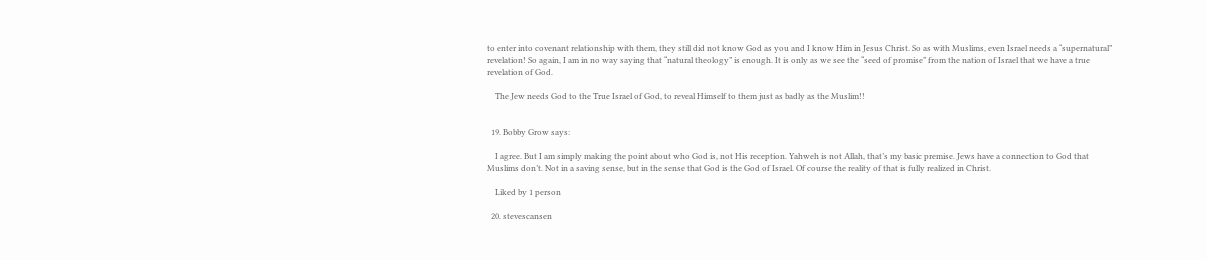to enter into covenant relationship with them, they still did not know God as you and I know Him in Jesus Christ. So as with Muslims, even Israel needs a “supernatural” revelation! So again, I am in no way saying that “natural theology” is enough. It is only as we see the “seed of promise” from the nation of Israel that we have a true revelation of God.

    The Jew needs God to the True Israel of God, to reveal Himself to them just as badly as the Muslim!!


  19. Bobby Grow says:

    I agree. But I am simply making the point about who God is, not His reception. Yahweh is not Allah, that’s my basic premise. Jews have a connection to God that Muslims don’t. Not in a saving sense, but in the sense that God is the God of Israel. Of course the reality of that is fully realized in Christ.

    Liked by 1 person

  20. stevescansen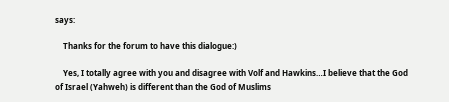says:

    Thanks for the forum to have this dialogue:)

    Yes, I totally agree with you and disagree with Volf and Hawkins…I believe that the God of Israel (Yahweh) is different than the God of Muslims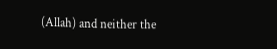(Allah) and neither the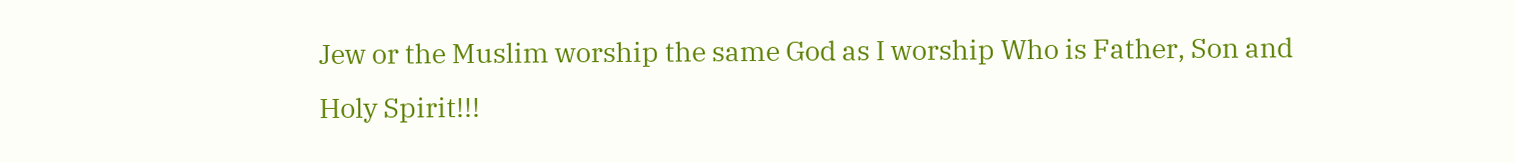Jew or the Muslim worship the same God as I worship Who is Father, Son and Holy Spirit!!!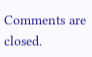Comments are closed.